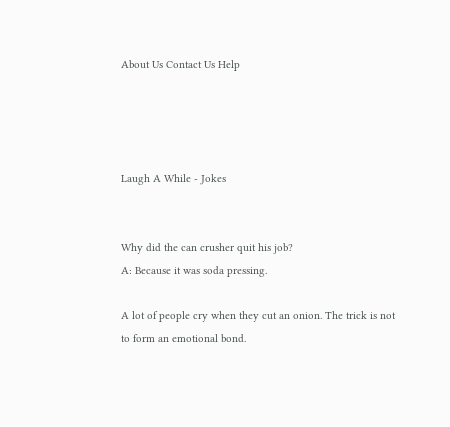About Us Contact Us Help




Laugh A While - Jokes


Why did the can crusher quit his job?
A: Because it was soda pressing.

A lot of people cry when they cut an onion. The trick is not to form an emotional bond.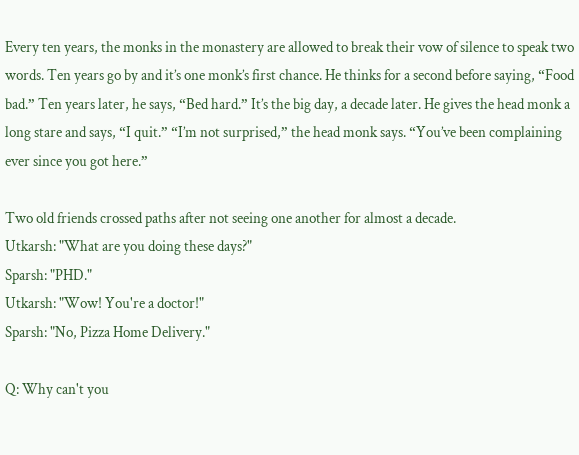Every ten years, the monks in the monastery are allowed to break their vow of silence to speak two words. Ten years go by and it’s one monk’s first chance. He thinks for a second before saying, “Food bad.” Ten years later, he says, “Bed hard.” It’s the big day, a decade later. He gives the head monk a long stare and says, “I quit.” “I’m not surprised,” the head monk says. “You’ve been complaining ever since you got here.”

Two old friends crossed paths after not seeing one another for almost a decade.
Utkarsh: "What are you doing these days?"
Sparsh: "PHD."
Utkarsh: "Wow! You're a doctor!"
Sparsh: "No, Pizza Home Delivery."

Q: Why can't you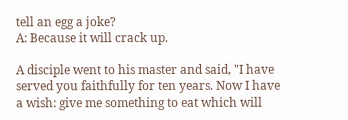tell an egg a joke?
A: Because it will crack up.

A disciple went to his master and said, "I have served you faithfully for ten years. Now I have a wish: give me something to eat which will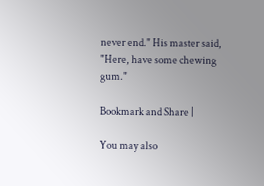never end." His master said, "Here, have some chewing gum."

Bookmark and Share |

You may also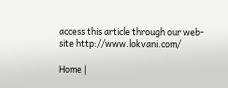access this article through our web-site http://www.lokvani.com/

Home |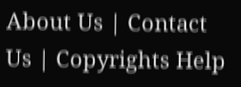About Us | Contact Us | Copyrights Help